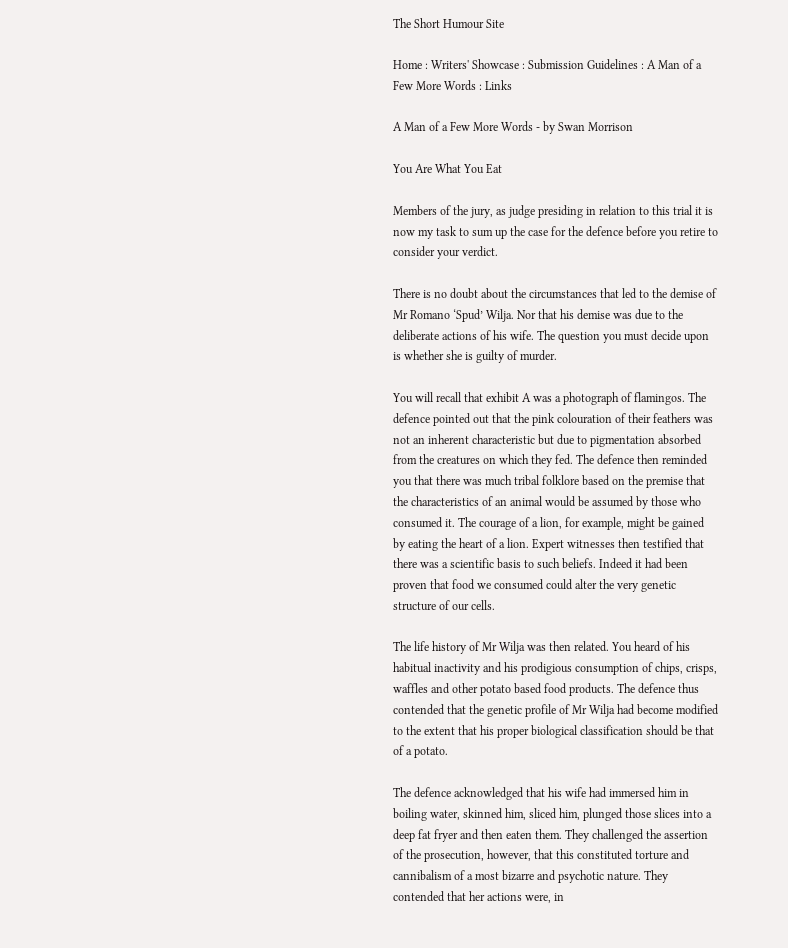The Short Humour Site

Home : Writers' Showcase : Submission Guidelines : A Man of a Few More Words : Links

A Man of a Few More Words - by Swan Morrison

You Are What You Eat

Members of the jury, as judge presiding in relation to this trial it is now my task to sum up the case for the defence before you retire to consider your verdict.

There is no doubt about the circumstances that led to the demise of Mr Romano ‘Spud’ Wilja. Nor that his demise was due to the deliberate actions of his wife. The question you must decide upon is whether she is guilty of murder.

You will recall that exhibit A was a photograph of flamingos. The defence pointed out that the pink colouration of their feathers was not an inherent characteristic but due to pigmentation absorbed from the creatures on which they fed. The defence then reminded you that there was much tribal folklore based on the premise that the characteristics of an animal would be assumed by those who consumed it. The courage of a lion, for example, might be gained by eating the heart of a lion. Expert witnesses then testified that there was a scientific basis to such beliefs. Indeed it had been proven that food we consumed could alter the very genetic structure of our cells.

The life history of Mr Wilja was then related. You heard of his habitual inactivity and his prodigious consumption of chips, crisps, waffles and other potato based food products. The defence thus contended that the genetic profile of Mr Wilja had become modified to the extent that his proper biological classification should be that of a potato.

The defence acknowledged that his wife had immersed him in boiling water, skinned him, sliced him, plunged those slices into a deep fat fryer and then eaten them. They challenged the assertion of the prosecution, however, that this constituted torture and cannibalism of a most bizarre and psychotic nature. They contended that her actions were, in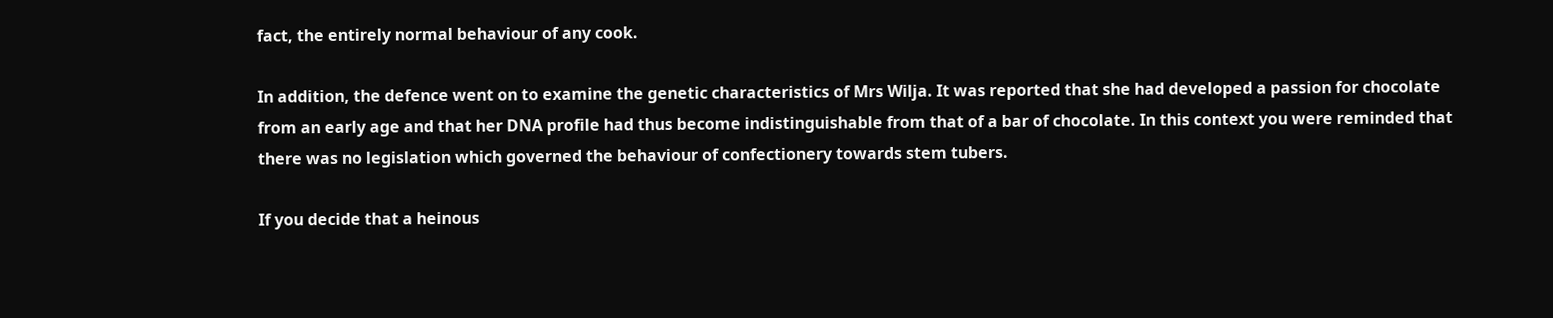fact, the entirely normal behaviour of any cook.

In addition, the defence went on to examine the genetic characteristics of Mrs Wilja. It was reported that she had developed a passion for chocolate from an early age and that her DNA profile had thus become indistinguishable from that of a bar of chocolate. In this context you were reminded that there was no legislation which governed the behaviour of confectionery towards stem tubers.

If you decide that a heinous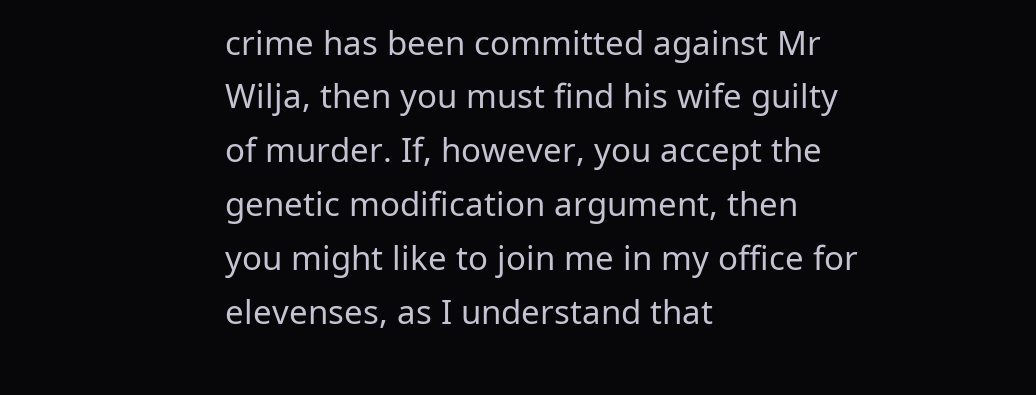crime has been committed against Mr Wilja, then you must find his wife guilty of murder. If, however, you accept the genetic modification argument, then you might like to join me in my office for elevenses, as I understand that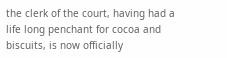the clerk of the court, having had a life long penchant for cocoa and biscuits, is now officially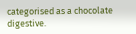categorised as a chocolate digestive.